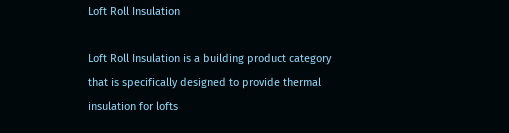Loft Roll Insulation

Loft Roll Insulation is a building product category that is specifically designed to provide thermal insulation for lofts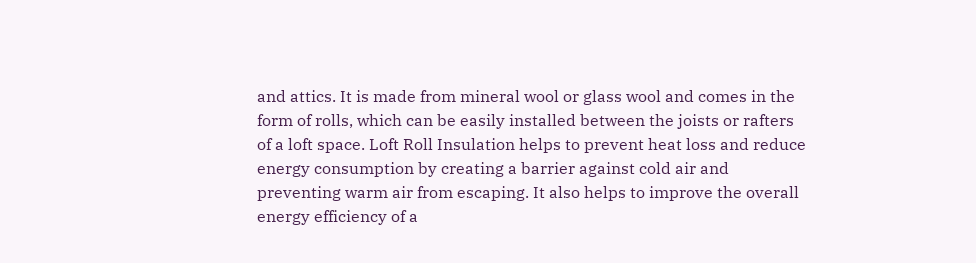and attics. It is made from mineral wool or glass wool and comes in the form of rolls, which can be easily installed between the joists or rafters of a loft space. Loft Roll Insulation helps to prevent heat loss and reduce energy consumption by creating a barrier against cold air and preventing warm air from escaping. It also helps to improve the overall energy efficiency of a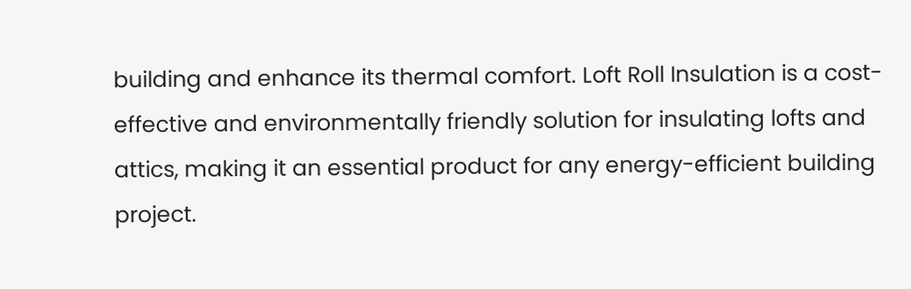building and enhance its thermal comfort. Loft Roll Insulation is a cost-effective and environmentally friendly solution for insulating lofts and attics, making it an essential product for any energy-efficient building project.